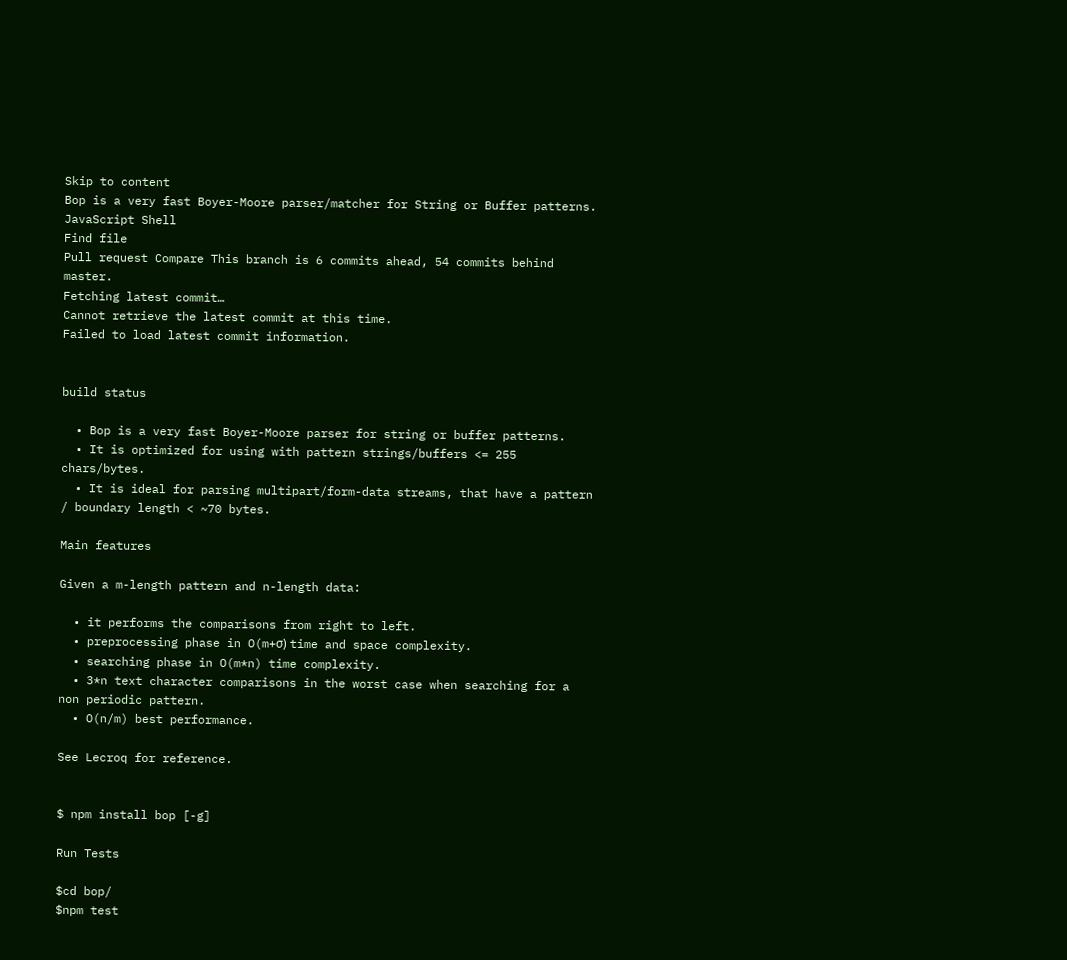Skip to content
Bop is a very fast Boyer-Moore parser/matcher for String or Buffer patterns.
JavaScript Shell
Find file
Pull request Compare This branch is 6 commits ahead, 54 commits behind master.
Fetching latest commit…
Cannot retrieve the latest commit at this time.
Failed to load latest commit information.


build status

  • Bop is a very fast Boyer-Moore parser for string or buffer patterns.
  • It is optimized for using with pattern strings/buffers <= 255 chars/bytes.
  • It is ideal for parsing multipart/form-data streams, that have a pattern / boundary length < ~70 bytes.

Main features

Given a m-length pattern and n-length data:

  • it performs the comparisons from right to left.
  • preprocessing phase in O(m+σ) time and space complexity.
  • searching phase in O(m*n) time complexity.
  • 3*n text character comparisons in the worst case when searching for a non periodic pattern.
  • O(n/m) best performance.

See Lecroq for reference.


$ npm install bop [-g]

Run Tests

$cd bop/
$npm test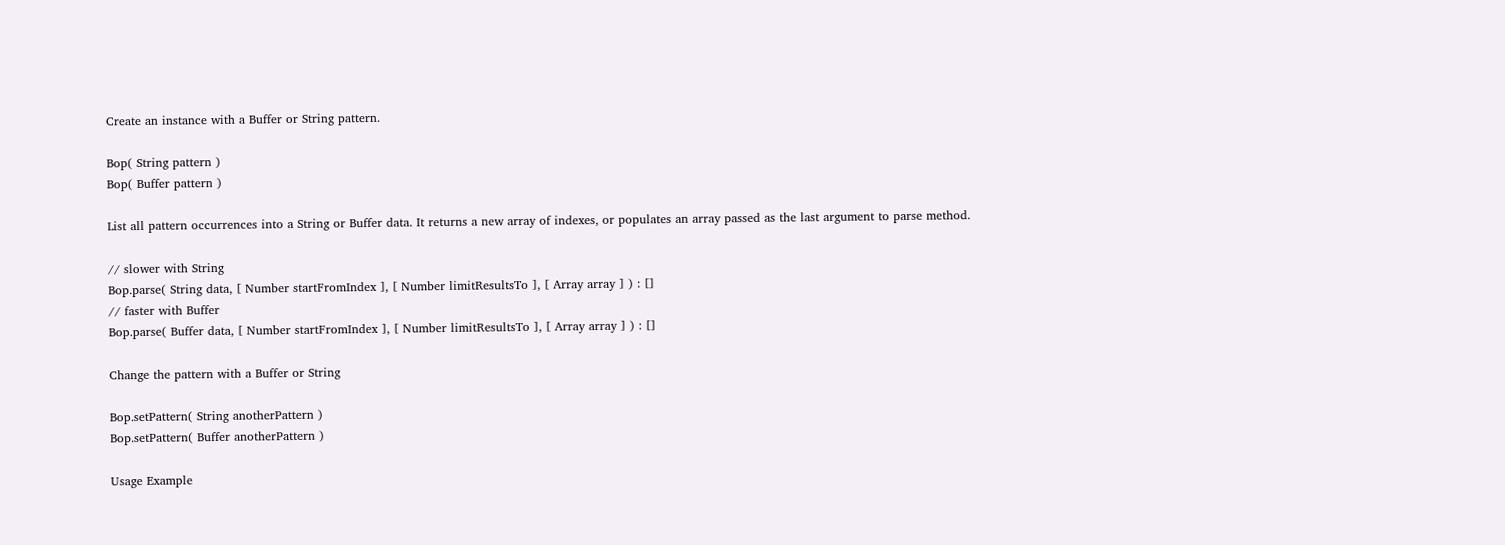Create an instance with a Buffer or String pattern.

Bop( String pattern )
Bop( Buffer pattern )

List all pattern occurrences into a String or Buffer data. It returns a new array of indexes, or populates an array passed as the last argument to parse method.

// slower with String
Bop.parse( String data, [ Number startFromIndex ], [ Number limitResultsTo ], [ Array array ] ) : []
// faster with Buffer
Bop.parse( Buffer data, [ Number startFromIndex ], [ Number limitResultsTo ], [ Array array ] ) : []

Change the pattern with a Buffer or String

Bop.setPattern( String anotherPattern )
Bop.setPattern( Buffer anotherPattern )

Usage Example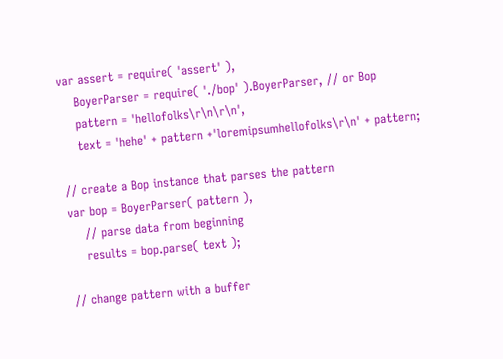var assert = require( 'assert' ),
    BoyerParser = require( './bop' ).BoyerParser, // or Bop
    pattern = 'hellofolks\r\n\r\n',
    text = 'hehe' + pattern +'loremipsumhellofolks\r\n' + pattern;

// create a Bop instance that parses the pattern
var bop = BoyerParser( pattern ),
    // parse data from beginning
    results = bop.parse( text );

// change pattern with a buffer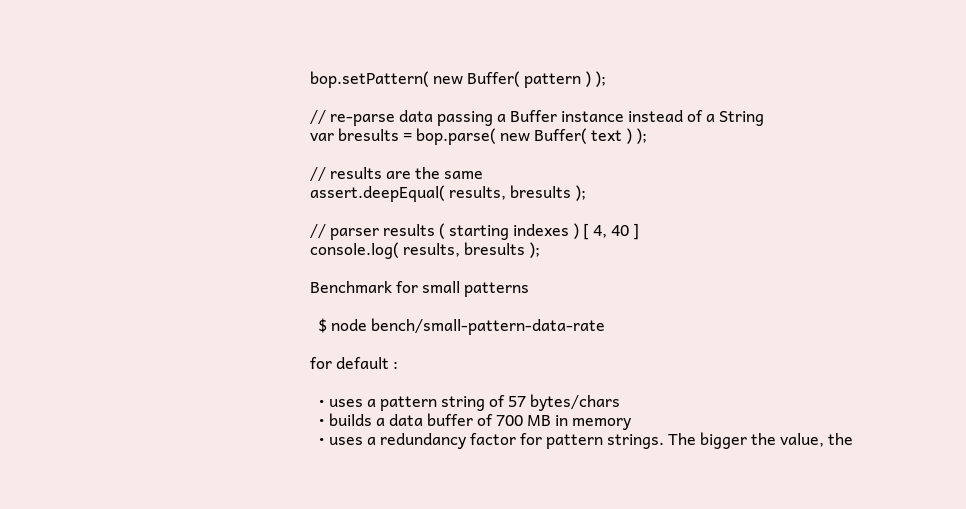bop.setPattern( new Buffer( pattern ) );

// re-parse data passing a Buffer instance instead of a String
var bresults = bop.parse( new Buffer( text ) );

// results are the same
assert.deepEqual( results, bresults );

// parser results ( starting indexes ) [ 4, 40 ]
console.log( results, bresults );

Benchmark for small patterns

  $ node bench/small-pattern-data-rate

for default :

  • uses a pattern string of 57 bytes/chars
  • builds a data buffer of 700 MB in memory
  • uses a redundancy factor for pattern strings. The bigger the value, the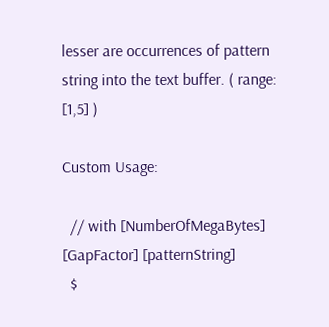lesser are occurrences of pattern string into the text buffer. ( range: [1,5] )

Custom Usage:

  // with [NumberOfMegaBytes] [GapFactor] [patternString]
  $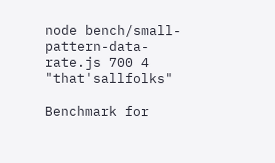node bench/small-pattern-data-rate.js 700 4 "that'sallfolks"

Benchmark for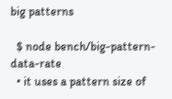big patterns

  $ node bench/big-pattern-data-rate
  • it uses a pattern size of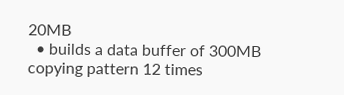20MB
  • builds a data buffer of 300MB copying pattern 12 times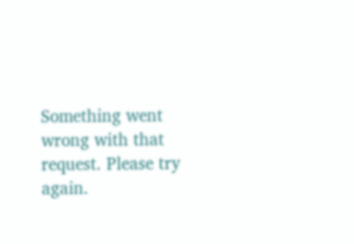Something went wrong with that request. Please try again.